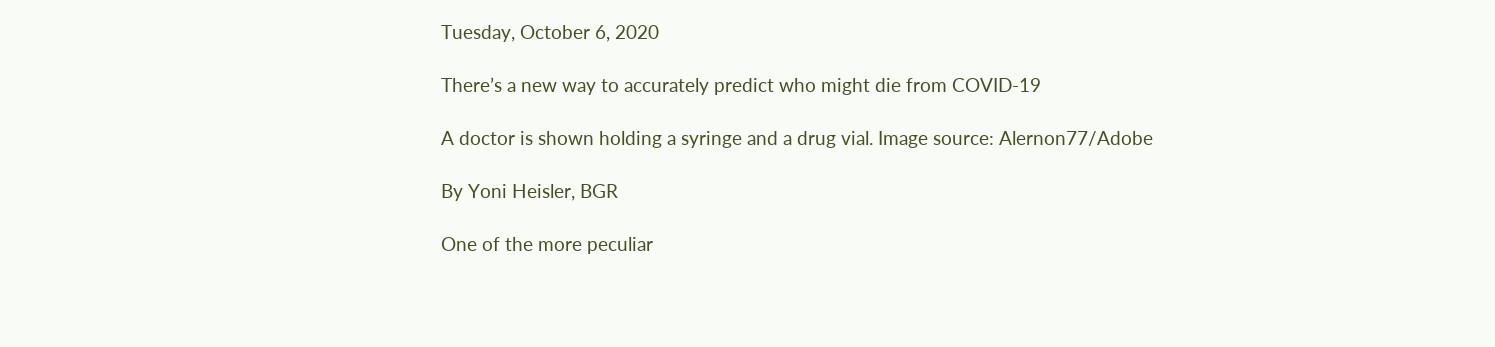Tuesday, October 6, 2020

There’s a new way to accurately predict who might die from COVID-19

A doctor is shown holding a syringe and a drug vial. Image source: Alernon77/Adobe

By Yoni Heisler, BGR

One of the more peculiar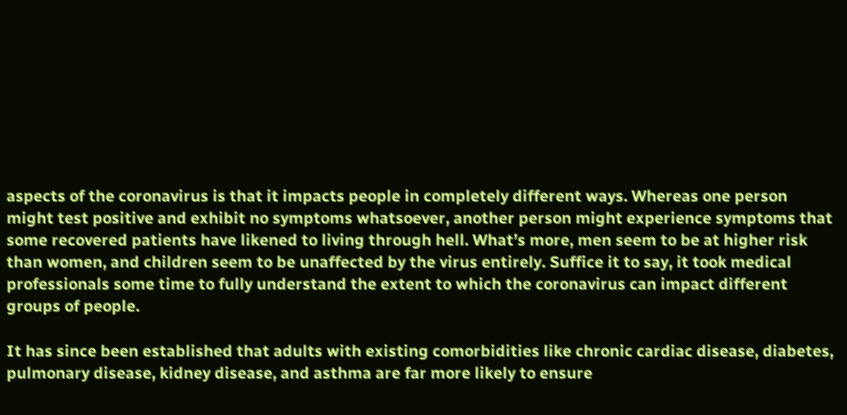aspects of the coronavirus is that it impacts people in completely different ways. Whereas one person might test positive and exhibit no symptoms whatsoever, another person might experience symptoms that some recovered patients have likened to living through hell. What’s more, men seem to be at higher risk than women, and children seem to be unaffected by the virus entirely. Suffice it to say, it took medical professionals some time to fully understand the extent to which the coronavirus can impact different groups of people.

It has since been established that adults with existing comorbidities like chronic cardiac disease, diabetes, pulmonary disease, kidney disease, and asthma are far more likely to ensure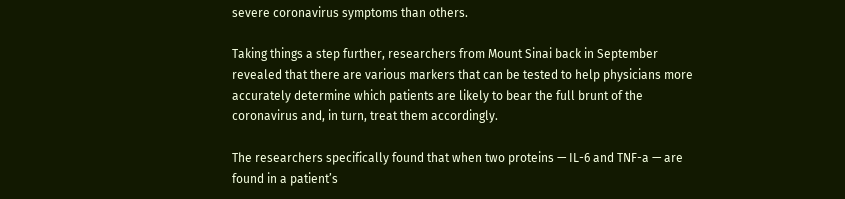severe coronavirus symptoms than others.

Taking things a step further, researchers from Mount Sinai back in September revealed that there are various markers that can be tested to help physicians more accurately determine which patients are likely to bear the full brunt of the coronavirus and, in turn, treat them accordingly.

The researchers specifically found that when two proteins — IL-6 and TNF-a — are found in a patient’s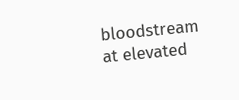bloodstream at elevated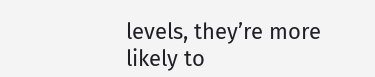levels, they’re more likely to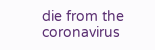die from the coronavirus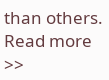than others.  Read more >>